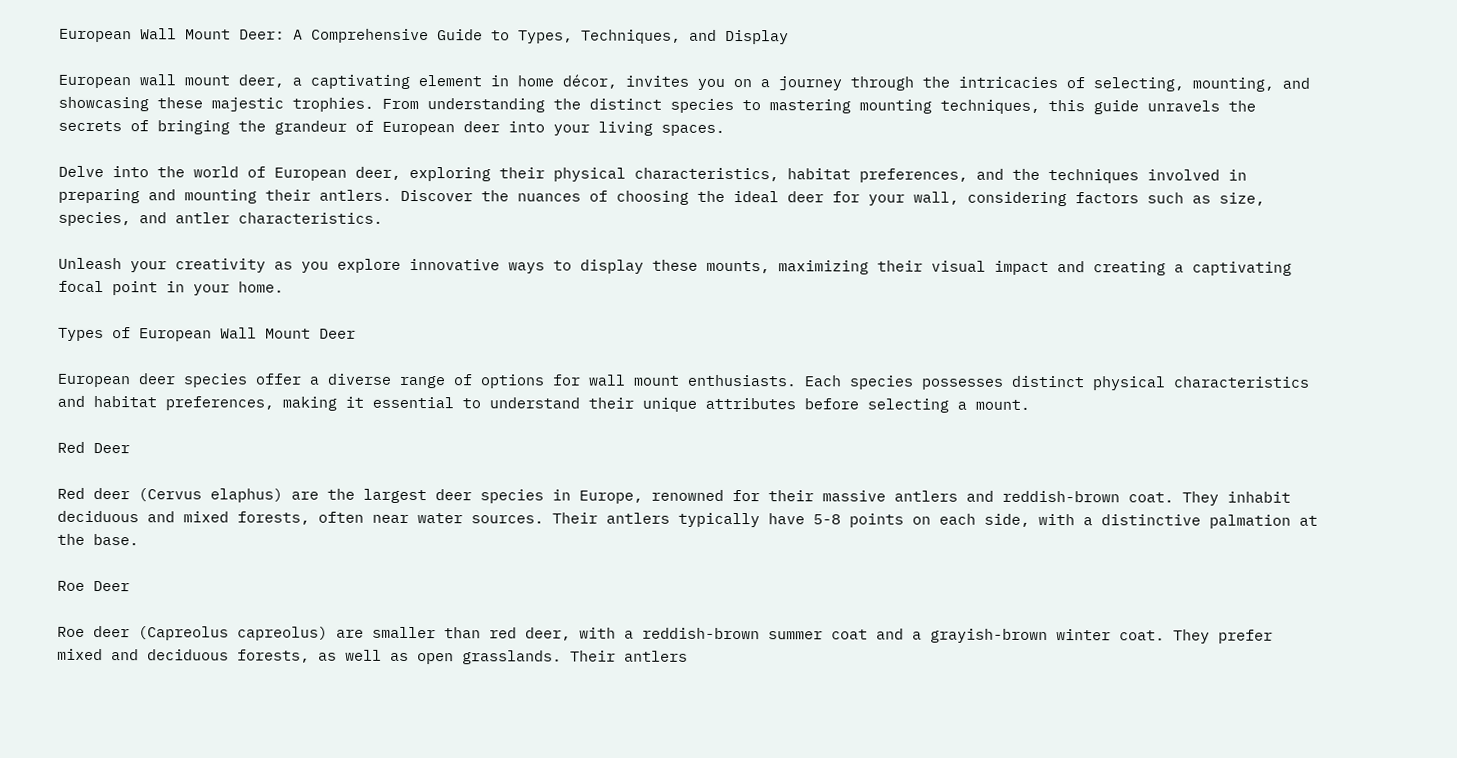European Wall Mount Deer: A Comprehensive Guide to Types, Techniques, and Display

European wall mount deer, a captivating element in home décor, invites you on a journey through the intricacies of selecting, mounting, and showcasing these majestic trophies. From understanding the distinct species to mastering mounting techniques, this guide unravels the secrets of bringing the grandeur of European deer into your living spaces.

Delve into the world of European deer, exploring their physical characteristics, habitat preferences, and the techniques involved in preparing and mounting their antlers. Discover the nuances of choosing the ideal deer for your wall, considering factors such as size, species, and antler characteristics.

Unleash your creativity as you explore innovative ways to display these mounts, maximizing their visual impact and creating a captivating focal point in your home.

Types of European Wall Mount Deer

European deer species offer a diverse range of options for wall mount enthusiasts. Each species possesses distinct physical characteristics and habitat preferences, making it essential to understand their unique attributes before selecting a mount.

Red Deer

Red deer (Cervus elaphus) are the largest deer species in Europe, renowned for their massive antlers and reddish-brown coat. They inhabit deciduous and mixed forests, often near water sources. Their antlers typically have 5-8 points on each side, with a distinctive palmation at the base.

Roe Deer

Roe deer (Capreolus capreolus) are smaller than red deer, with a reddish-brown summer coat and a grayish-brown winter coat. They prefer mixed and deciduous forests, as well as open grasslands. Their antlers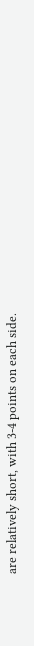are relatively short, with 3-4 points on each side.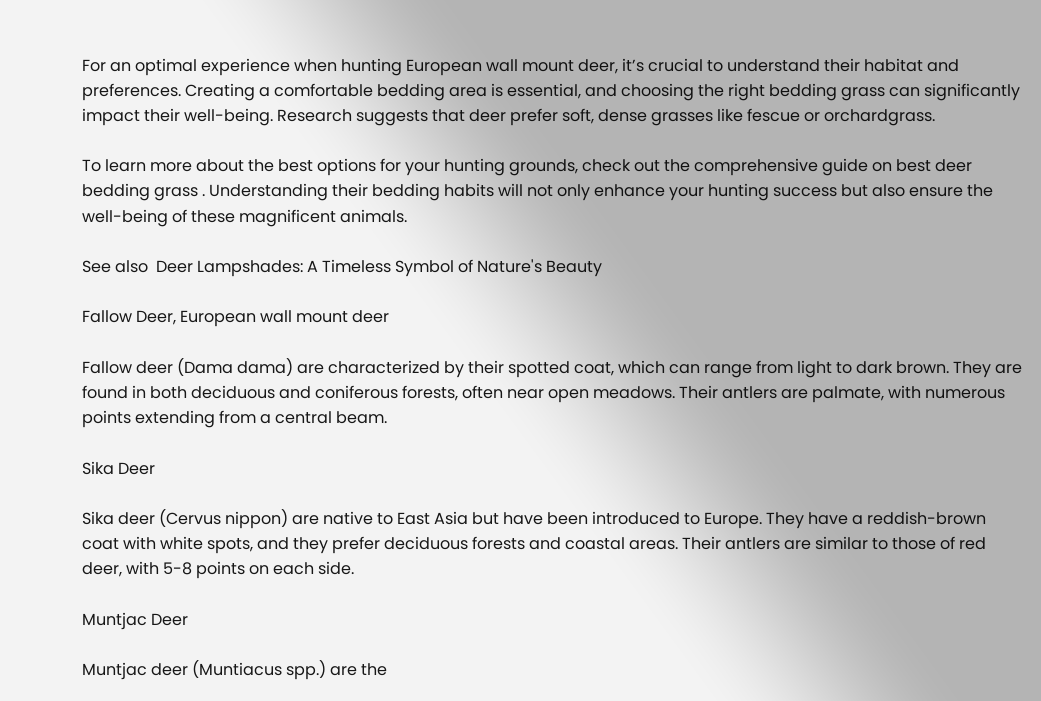For an optimal experience when hunting European wall mount deer, it’s crucial to understand their habitat and preferences. Creating a comfortable bedding area is essential, and choosing the right bedding grass can significantly impact their well-being. Research suggests that deer prefer soft, dense grasses like fescue or orchardgrass.

To learn more about the best options for your hunting grounds, check out the comprehensive guide on best deer bedding grass . Understanding their bedding habits will not only enhance your hunting success but also ensure the well-being of these magnificent animals.

See also  Deer Lampshades: A Timeless Symbol of Nature's Beauty

Fallow Deer, European wall mount deer

Fallow deer (Dama dama) are characterized by their spotted coat, which can range from light to dark brown. They are found in both deciduous and coniferous forests, often near open meadows. Their antlers are palmate, with numerous points extending from a central beam.

Sika Deer

Sika deer (Cervus nippon) are native to East Asia but have been introduced to Europe. They have a reddish-brown coat with white spots, and they prefer deciduous forests and coastal areas. Their antlers are similar to those of red deer, with 5-8 points on each side.

Muntjac Deer

Muntjac deer (Muntiacus spp.) are the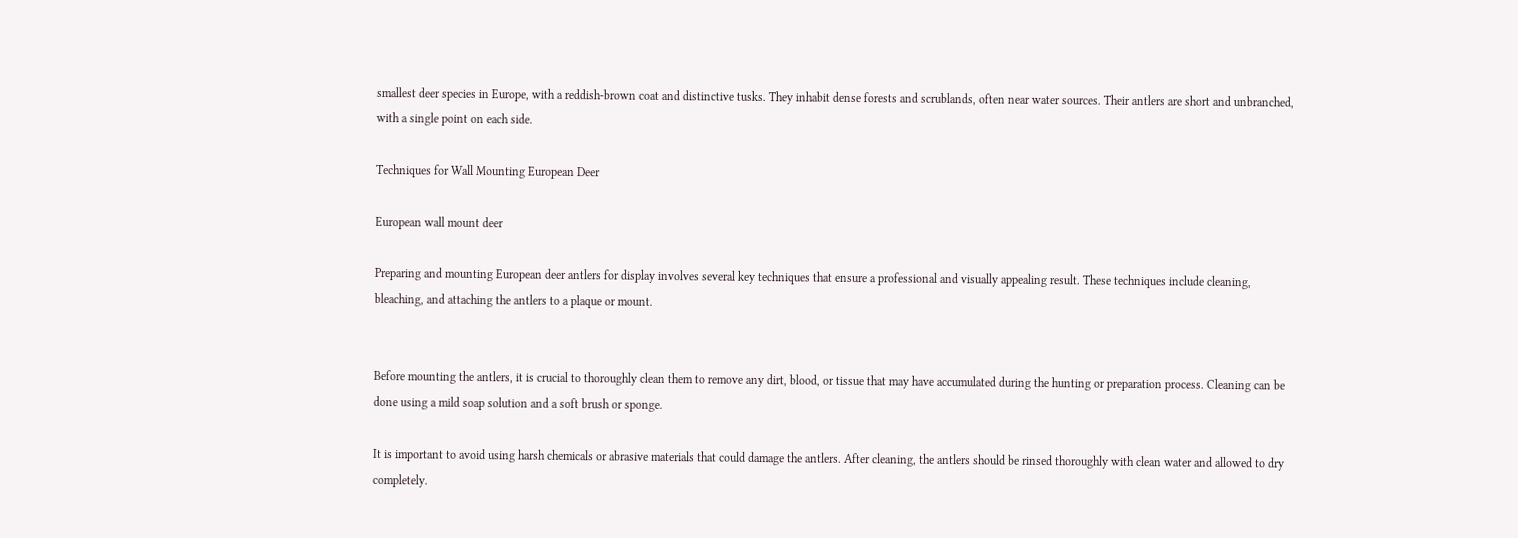smallest deer species in Europe, with a reddish-brown coat and distinctive tusks. They inhabit dense forests and scrublands, often near water sources. Their antlers are short and unbranched, with a single point on each side.

Techniques for Wall Mounting European Deer

European wall mount deer

Preparing and mounting European deer antlers for display involves several key techniques that ensure a professional and visually appealing result. These techniques include cleaning, bleaching, and attaching the antlers to a plaque or mount.


Before mounting the antlers, it is crucial to thoroughly clean them to remove any dirt, blood, or tissue that may have accumulated during the hunting or preparation process. Cleaning can be done using a mild soap solution and a soft brush or sponge.

It is important to avoid using harsh chemicals or abrasive materials that could damage the antlers. After cleaning, the antlers should be rinsed thoroughly with clean water and allowed to dry completely.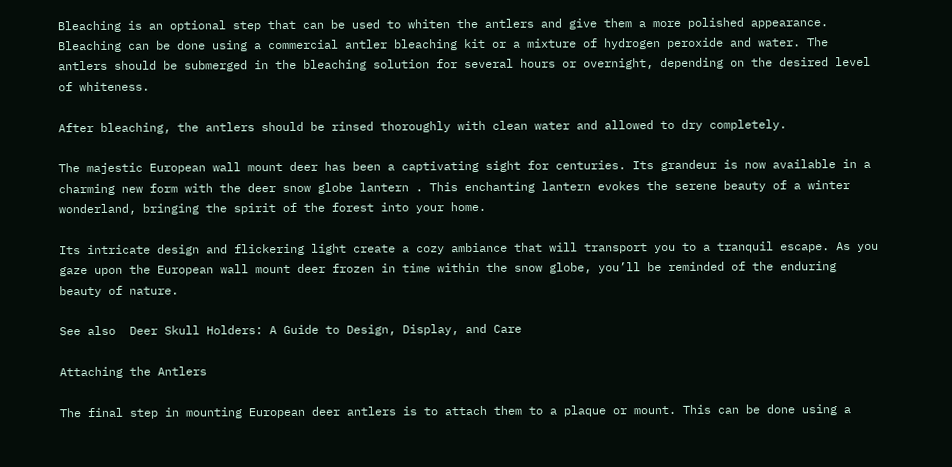Bleaching is an optional step that can be used to whiten the antlers and give them a more polished appearance. Bleaching can be done using a commercial antler bleaching kit or a mixture of hydrogen peroxide and water. The antlers should be submerged in the bleaching solution for several hours or overnight, depending on the desired level of whiteness.

After bleaching, the antlers should be rinsed thoroughly with clean water and allowed to dry completely.

The majestic European wall mount deer has been a captivating sight for centuries. Its grandeur is now available in a charming new form with the deer snow globe lantern . This enchanting lantern evokes the serene beauty of a winter wonderland, bringing the spirit of the forest into your home.

Its intricate design and flickering light create a cozy ambiance that will transport you to a tranquil escape. As you gaze upon the European wall mount deer frozen in time within the snow globe, you’ll be reminded of the enduring beauty of nature.

See also  Deer Skull Holders: A Guide to Design, Display, and Care

Attaching the Antlers

The final step in mounting European deer antlers is to attach them to a plaque or mount. This can be done using a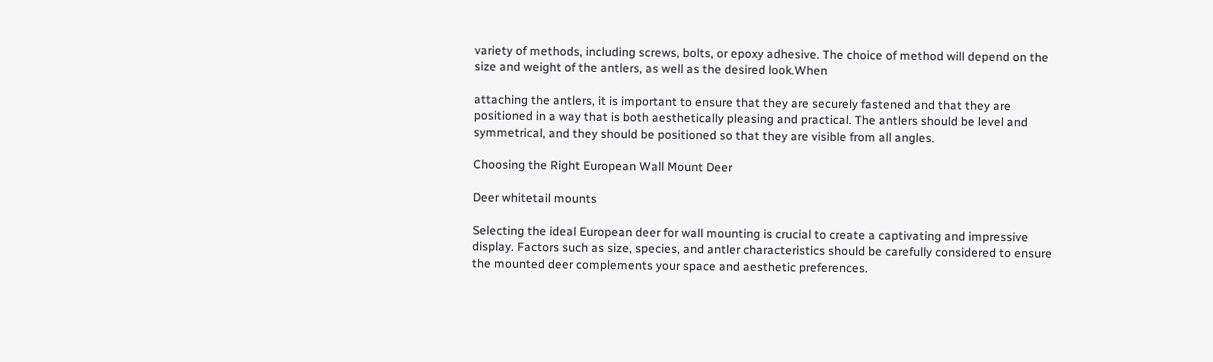variety of methods, including screws, bolts, or epoxy adhesive. The choice of method will depend on the size and weight of the antlers, as well as the desired look.When

attaching the antlers, it is important to ensure that they are securely fastened and that they are positioned in a way that is both aesthetically pleasing and practical. The antlers should be level and symmetrical, and they should be positioned so that they are visible from all angles.

Choosing the Right European Wall Mount Deer

Deer whitetail mounts

Selecting the ideal European deer for wall mounting is crucial to create a captivating and impressive display. Factors such as size, species, and antler characteristics should be carefully considered to ensure the mounted deer complements your space and aesthetic preferences.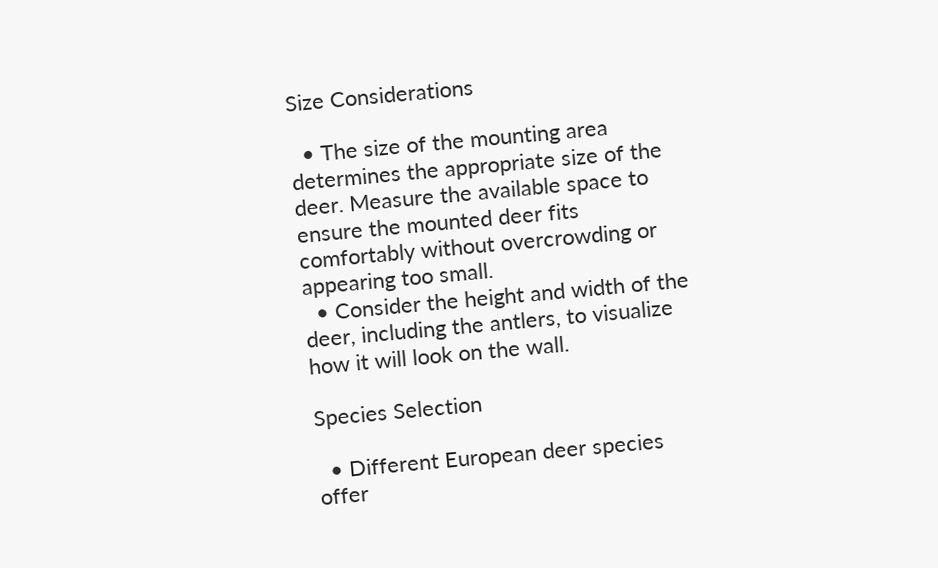Size Considerations

  • The size of the mounting area determines the appropriate size of the deer. Measure the available space to ensure the mounted deer fits comfortably without overcrowding or appearing too small.
  • Consider the height and width of the deer, including the antlers, to visualize how it will look on the wall.

Species Selection

  • Different European deer species offer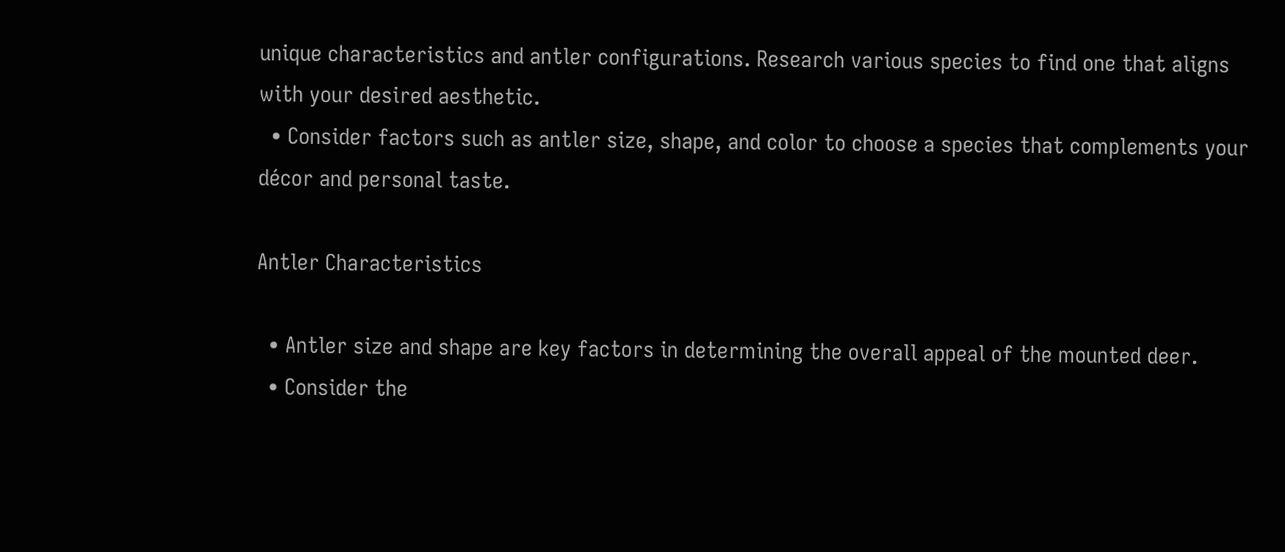unique characteristics and antler configurations. Research various species to find one that aligns with your desired aesthetic.
  • Consider factors such as antler size, shape, and color to choose a species that complements your décor and personal taste.

Antler Characteristics

  • Antler size and shape are key factors in determining the overall appeal of the mounted deer.
  • Consider the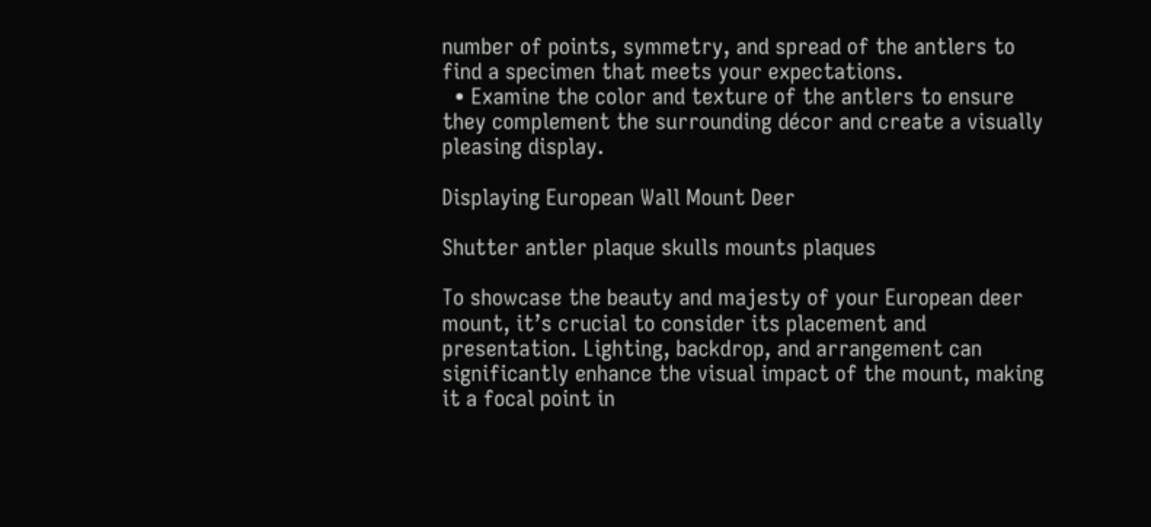number of points, symmetry, and spread of the antlers to find a specimen that meets your expectations.
  • Examine the color and texture of the antlers to ensure they complement the surrounding décor and create a visually pleasing display.

Displaying European Wall Mount Deer

Shutter antler plaque skulls mounts plaques

To showcase the beauty and majesty of your European deer mount, it’s crucial to consider its placement and presentation. Lighting, backdrop, and arrangement can significantly enhance the visual impact of the mount, making it a focal point in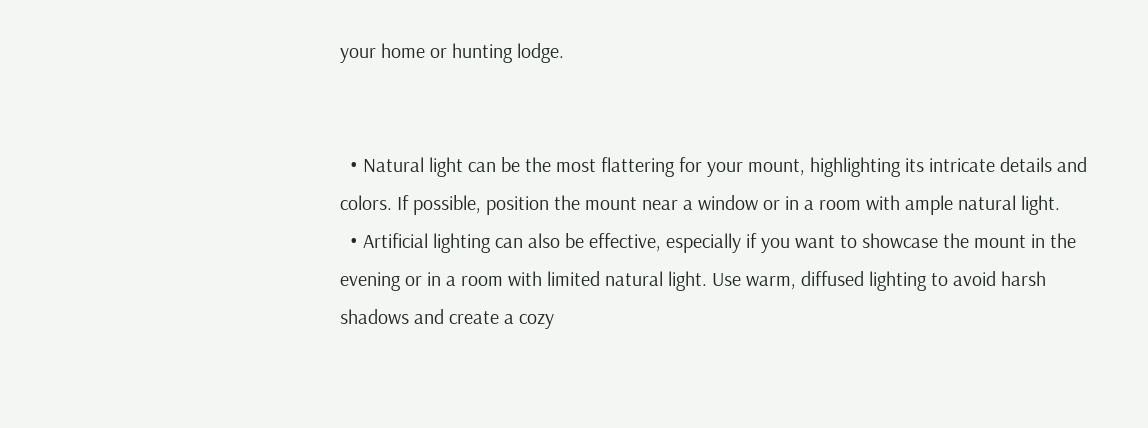your home or hunting lodge.


  • Natural light can be the most flattering for your mount, highlighting its intricate details and colors. If possible, position the mount near a window or in a room with ample natural light.
  • Artificial lighting can also be effective, especially if you want to showcase the mount in the evening or in a room with limited natural light. Use warm, diffused lighting to avoid harsh shadows and create a cozy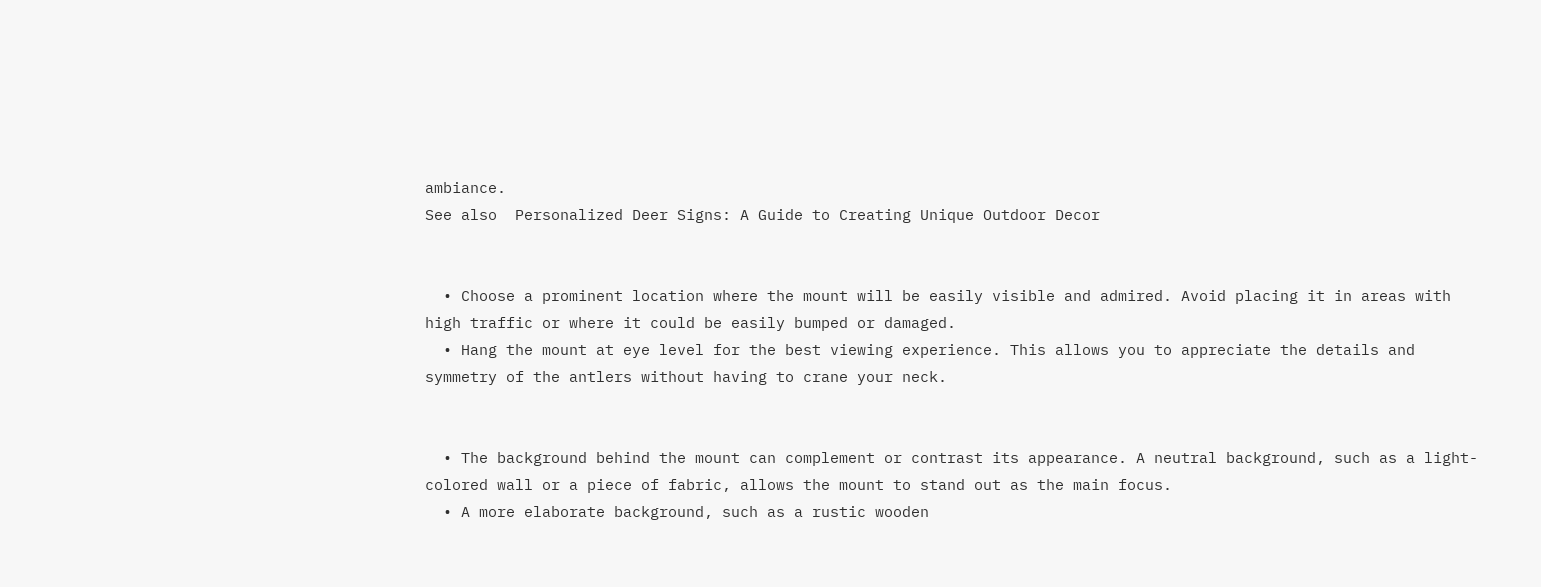ambiance.
See also  Personalized Deer Signs: A Guide to Creating Unique Outdoor Decor


  • Choose a prominent location where the mount will be easily visible and admired. Avoid placing it in areas with high traffic or where it could be easily bumped or damaged.
  • Hang the mount at eye level for the best viewing experience. This allows you to appreciate the details and symmetry of the antlers without having to crane your neck.


  • The background behind the mount can complement or contrast its appearance. A neutral background, such as a light-colored wall or a piece of fabric, allows the mount to stand out as the main focus.
  • A more elaborate background, such as a rustic wooden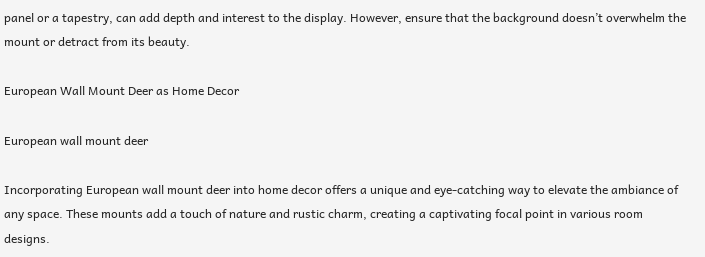panel or a tapestry, can add depth and interest to the display. However, ensure that the background doesn’t overwhelm the mount or detract from its beauty.

European Wall Mount Deer as Home Decor

European wall mount deer

Incorporating European wall mount deer into home decor offers a unique and eye-catching way to elevate the ambiance of any space. These mounts add a touch of nature and rustic charm, creating a captivating focal point in various room designs.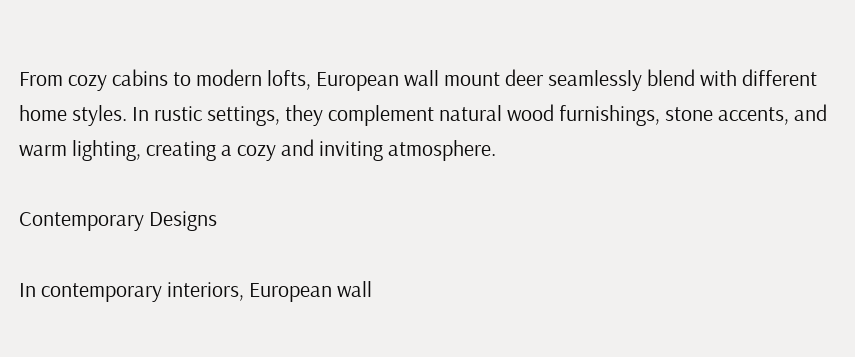From cozy cabins to modern lofts, European wall mount deer seamlessly blend with different home styles. In rustic settings, they complement natural wood furnishings, stone accents, and warm lighting, creating a cozy and inviting atmosphere.

Contemporary Designs

In contemporary interiors, European wall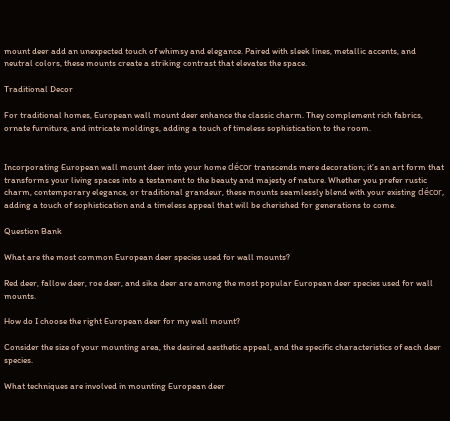mount deer add an unexpected touch of whimsy and elegance. Paired with sleek lines, metallic accents, and neutral colors, these mounts create a striking contrast that elevates the space.

Traditional Decor

For traditional homes, European wall mount deer enhance the classic charm. They complement rich fabrics, ornate furniture, and intricate moldings, adding a touch of timeless sophistication to the room.


Incorporating European wall mount deer into your home décor transcends mere decoration; it’s an art form that transforms your living spaces into a testament to the beauty and majesty of nature. Whether you prefer rustic charm, contemporary elegance, or traditional grandeur, these mounts seamlessly blend with your existing décor, adding a touch of sophistication and a timeless appeal that will be cherished for generations to come.

Question Bank

What are the most common European deer species used for wall mounts?

Red deer, fallow deer, roe deer, and sika deer are among the most popular European deer species used for wall mounts.

How do I choose the right European deer for my wall mount?

Consider the size of your mounting area, the desired aesthetic appeal, and the specific characteristics of each deer species.

What techniques are involved in mounting European deer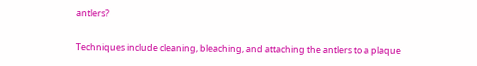antlers?

Techniques include cleaning, bleaching, and attaching the antlers to a plaque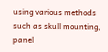using various methods such as skull mounting, panel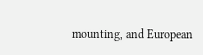mounting, and European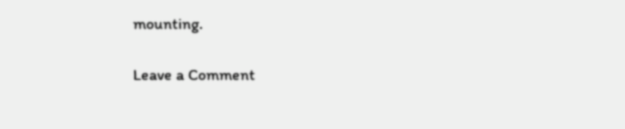mounting.

Leave a Comment